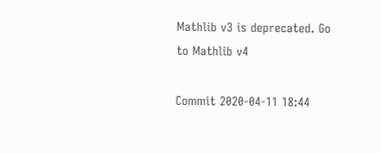Mathlib v3 is deprecated. Go to Mathlib v4

Commit 2020-04-11 18:44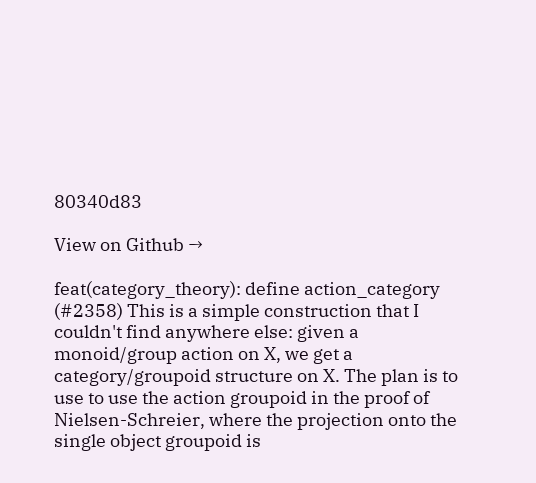80340d83

View on Github →

feat(category_theory): define action_category (#2358) This is a simple construction that I couldn't find anywhere else: given a monoid/group action on X, we get a category/groupoid structure on X. The plan is to use to use the action groupoid in the proof of Nielsen-Schreier, where the projection onto the single object groupoid is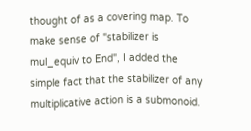thought of as a covering map. To make sense of "stabilizer is mul_equiv to End", I added the simple fact that the stabilizer of any multiplicative action is a submonoid.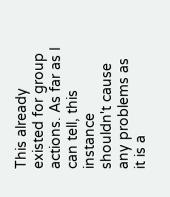This already existed for group actions. As far as I can tell, this instance shouldn't cause any problems as it is a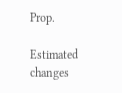Prop.

Estimated changes